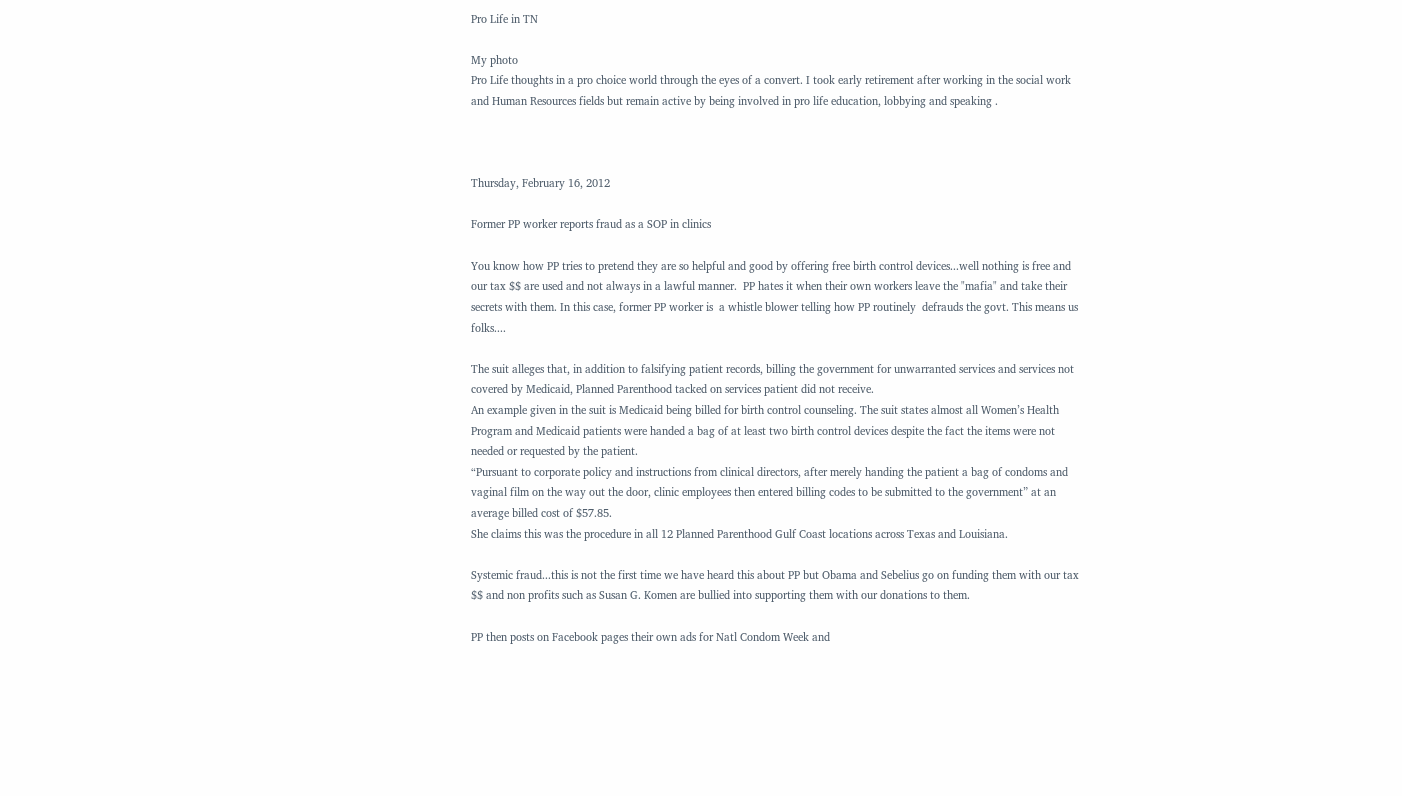Pro Life in TN

My photo
Pro Life thoughts in a pro choice world through the eyes of a convert. I took early retirement after working in the social work and Human Resources fields but remain active by being involved in pro life education, lobbying and speaking .



Thursday, February 16, 2012

Former PP worker reports fraud as a SOP in clinics

You know how PP tries to pretend they are so helpful and good by offering free birth control devices...well nothing is free and our tax $$ are used and not always in a lawful manner.  PP hates it when their own workers leave the "mafia" and take their secrets with them. In this case, former PP worker is  a whistle blower telling how PP routinely  defrauds the govt. This means us folks....

The suit alleges that, in addition to falsifying patient records, billing the government for unwarranted services and services not covered by Medicaid, Planned Parenthood tacked on services patient did not receive.
An example given in the suit is Medicaid being billed for birth control counseling. The suit states almost all Women’s Health Program and Medicaid patients were handed a bag of at least two birth control devices despite the fact the items were not needed or requested by the patient.
“Pursuant to corporate policy and instructions from clinical directors, after merely handing the patient a bag of condoms and vaginal film on the way out the door, clinic employees then entered billing codes to be submitted to the government” at an average billed cost of $57.85.
She claims this was the procedure in all 12 Planned Parenthood Gulf Coast locations across Texas and Louisiana.

Systemic fraud...this is not the first time we have heard this about PP but Obama and Sebelius go on funding them with our tax $$ and non profits such as Susan G. Komen are bullied into supporting them with our donations to them.

PP then posts on Facebook pages their own ads for Natl Condom Week and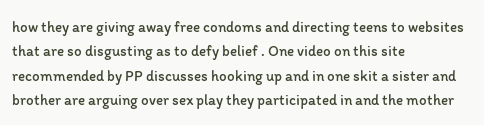how they are giving away free condoms and directing teens to websites that are so disgusting as to defy belief . One video on this site recommended by PP discusses hooking up and in one skit a sister and brother are arguing over sex play they participated in and the mother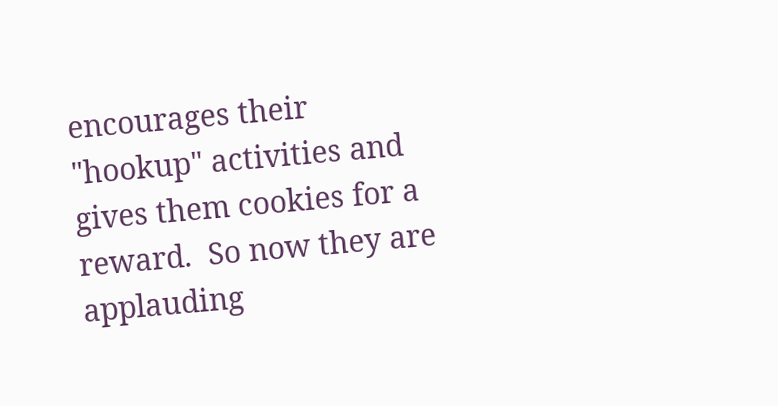encourages their "hookup" activities and gives them cookies for a reward.  So now they are applauding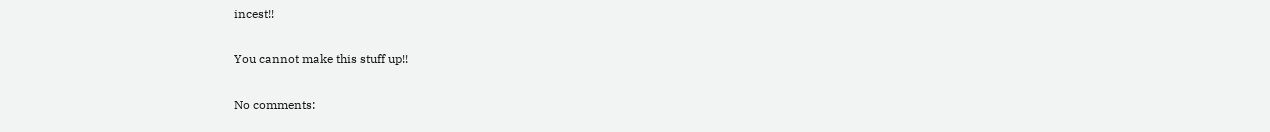incest!!

You cannot make this stuff up!!

No comments: